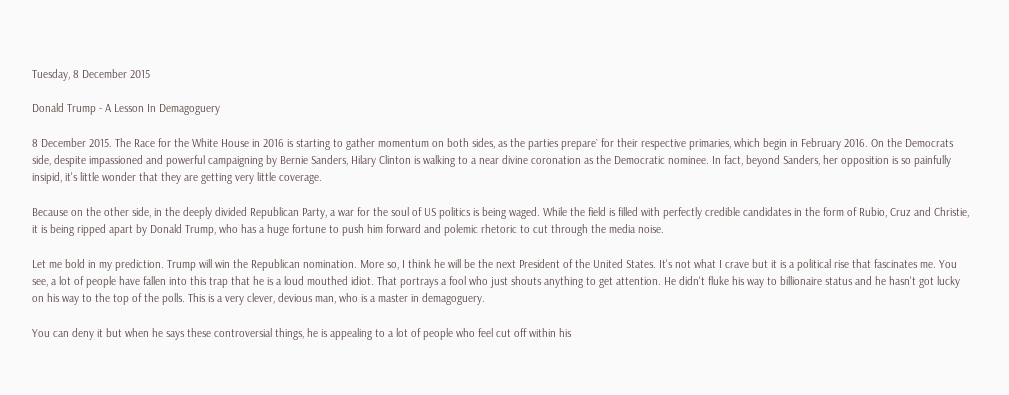Tuesday, 8 December 2015

Donald Trump - A Lesson In Demagoguery

8 December 2015. The Race for the White House in 2016 is starting to gather momentum on both sides, as the parties prepare` for their respective primaries, which begin in February 2016. On the Democrats side, despite impassioned and powerful campaigning by Bernie Sanders, Hilary Clinton is walking to a near divine coronation as the Democratic nominee. In fact, beyond Sanders, her opposition is so painfully insipid, it's little wonder that they are getting very little coverage.

Because on the other side, in the deeply divided Republican Party, a war for the soul of US politics is being waged. While the field is filled with perfectly credible candidates in the form of Rubio, Cruz and Christie, it is being ripped apart by Donald Trump, who has a huge fortune to push him forward and polemic rhetoric to cut through the media noise.

Let me bold in my prediction. Trump will win the Republican nomination. More so, I think he will be the next President of the United States. It's not what I crave but it is a political rise that fascinates me. You see, a lot of people have fallen into this trap that he is a loud mouthed idiot. That portrays a fool who just shouts anything to get attention. He didn't fluke his way to billionaire status and he hasn't got lucky on his way to the top of the polls. This is a very clever, devious man, who is a master in demagoguery.

You can deny it but when he says these controversial things, he is appealing to a lot of people who feel cut off within his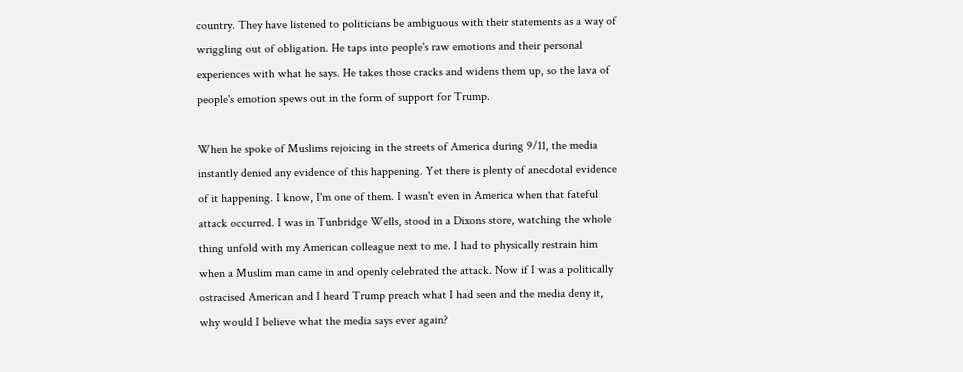country. They have listened to politicians be ambiguous with their statements as a way of wriggling out of obligation. He taps into people's raw emotions and their personal experiences with what he says. He takes those cracks and widens them up, so the lava of people's emotion spews out in the form of support for Trump.

When he spoke of Muslims rejoicing in the streets of America during 9/11, the media instantly denied any evidence of this happening. Yet there is plenty of anecdotal evidence of it happening. I know, I'm one of them. I wasn't even in America when that fateful attack occurred. I was in Tunbridge Wells, stood in a Dixons store, watching the whole thing unfold with my American colleague next to me. I had to physically restrain him when a Muslim man came in and openly celebrated the attack. Now if I was a politically ostracised American and I heard Trump preach what I had seen and the media deny it, why would I believe what the media says ever again?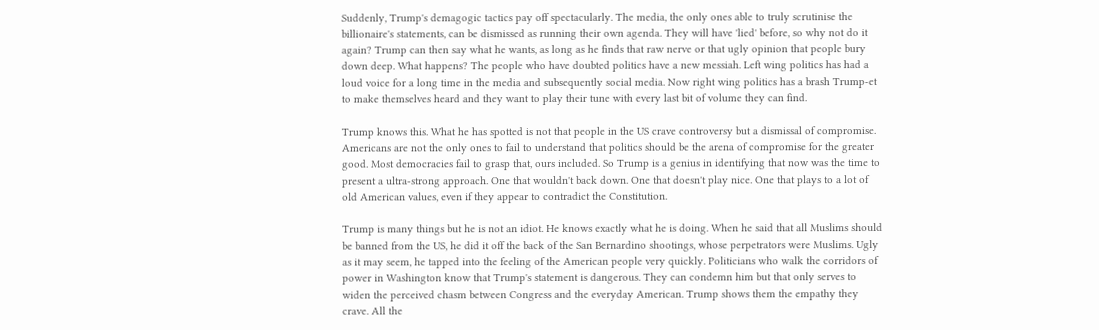Suddenly, Trump's demagogic tactics pay off spectacularly. The media, the only ones able to truly scrutinise the billionaire's statements, can be dismissed as running their own agenda. They will have 'lied' before, so why not do it again? Trump can then say what he wants, as long as he finds that raw nerve or that ugly opinion that people bury down deep. What happens? The people who have doubted politics have a new messiah. Left wing politics has had a loud voice for a long time in the media and subsequently social media. Now right wing politics has a brash Trump-et to make themselves heard and they want to play their tune with every last bit of volume they can find.

Trump knows this. What he has spotted is not that people in the US crave controversy but a dismissal of compromise. Americans are not the only ones to fail to understand that politics should be the arena of compromise for the greater good. Most democracies fail to grasp that, ours included. So Trump is a genius in identifying that now was the time to present a ultra-strong approach. One that wouldn't back down. One that doesn't play nice. One that plays to a lot of old American values, even if they appear to contradict the Constitution.

Trump is many things but he is not an idiot. He knows exactly what he is doing. When he said that all Muslims should be banned from the US, he did it off the back of the San Bernardino shootings, whose perpetrators were Muslims. Ugly as it may seem, he tapped into the feeling of the American people very quickly. Politicians who walk the corridors of power in Washington know that Trump's statement is dangerous. They can condemn him but that only serves to widen the perceived chasm between Congress and the everyday American. Trump shows them the empathy they crave. All the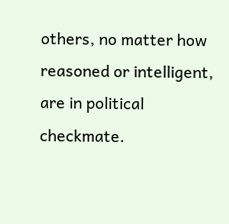others, no matter how reasoned or intelligent, are in political checkmate.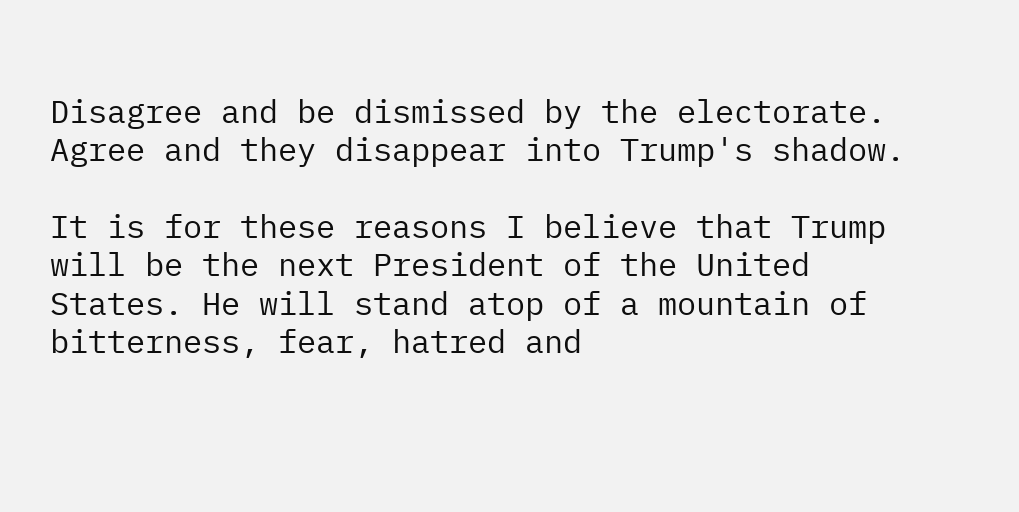Disagree and be dismissed by the electorate. Agree and they disappear into Trump's shadow.

It is for these reasons I believe that Trump will be the next President of the United States. He will stand atop of a mountain of bitterness, fear, hatred and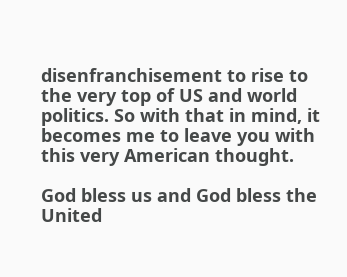disenfranchisement to rise to the very top of US and world politics. So with that in mind, it becomes me to leave you with this very American thought.

God bless us and God bless the United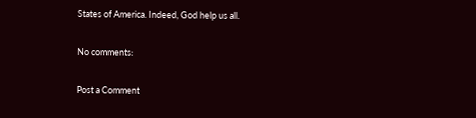States of America. Indeed, God help us all.

No comments:

Post a Comment